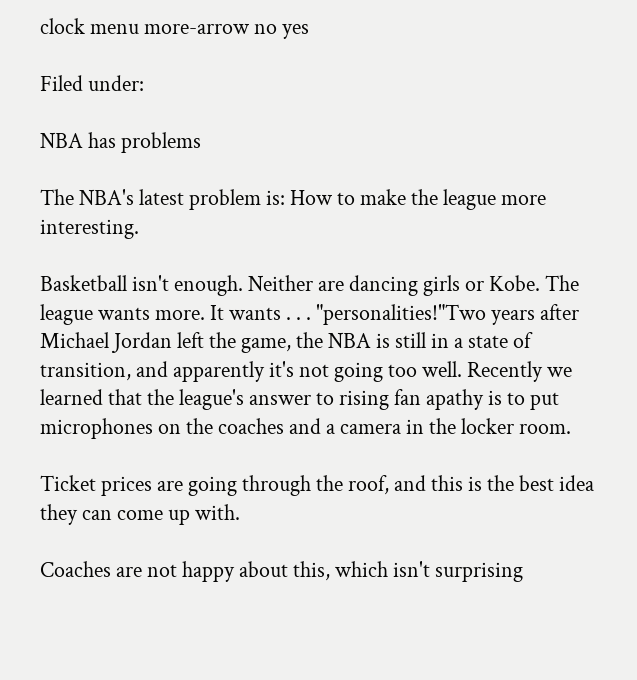clock menu more-arrow no yes

Filed under:

NBA has problems

The NBA's latest problem is: How to make the league more interesting.

Basketball isn't enough. Neither are dancing girls or Kobe. The league wants more. It wants . . . "personalities!"Two years after Michael Jordan left the game, the NBA is still in a state of transition, and apparently it's not going too well. Recently we learned that the league's answer to rising fan apathy is to put microphones on the coaches and a camera in the locker room.

Ticket prices are going through the roof, and this is the best idea they can come up with.

Coaches are not happy about this, which isn't surprising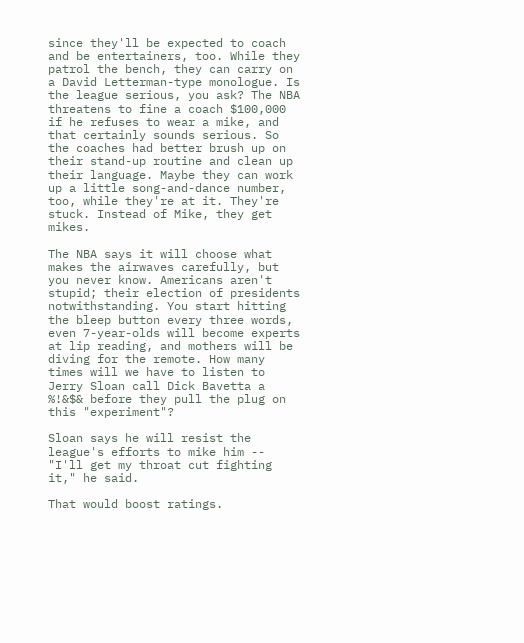since they'll be expected to coach and be entertainers, too. While they patrol the bench, they can carry on a David Letterman-type monologue. Is the league serious, you ask? The NBA threatens to fine a coach $100,000 if he refuses to wear a mike, and that certainly sounds serious. So the coaches had better brush up on their stand-up routine and clean up their language. Maybe they can work up a little song-and-dance number, too, while they're at it. They're stuck. Instead of Mike, they get mikes.

The NBA says it will choose what makes the airwaves carefully, but you never know. Americans aren't stupid; their election of presidents notwithstanding. You start hitting the bleep button every three words, even 7-year-olds will become experts at lip reading, and mothers will be diving for the remote. How many times will we have to listen to Jerry Sloan call Dick Bavetta a %!&$& before they pull the plug on this "experiment"?

Sloan says he will resist the league's efforts to mike him -- "I'll get my throat cut fighting it," he said.

That would boost ratings.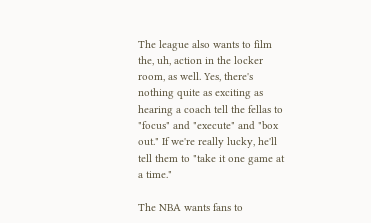The league also wants to film the, uh, action in the locker room, as well. Yes, there's nothing quite as exciting as hearing a coach tell the fellas to "focus" and "execute" and "box out." If we're really lucky, he'll tell them to "take it one game at a time."

The NBA wants fans to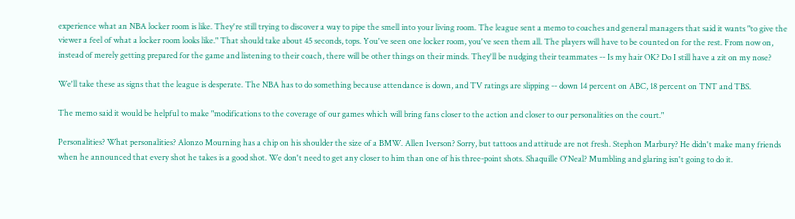experience what an NBA locker room is like. They're still trying to discover a way to pipe the smell into your living room. The league sent a memo to coaches and general managers that said it wants "to give the viewer a feel of what a locker room looks like." That should take about 45 seconds, tops. You've seen one locker room, you've seen them all. The players will have to be counted on for the rest. From now on, instead of merely getting prepared for the game and listening to their coach, there will be other things on their minds. They'll be nudging their teammates -- Is my hair OK? Do I still have a zit on my nose?

We'll take these as signs that the league is desperate. The NBA has to do something because attendance is down, and TV ratings are slipping -- down 14 percent on ABC, 18 percent on TNT and TBS.

The memo said it would be helpful to make "modifications to the coverage of our games which will bring fans closer to the action and closer to our personalities on the court."

Personalities? What personalities? Alonzo Mourning has a chip on his shoulder the size of a BMW. Allen Iverson? Sorry, but tattoos and attitude are not fresh. Stephon Marbury? He didn't make many friends when he announced that every shot he takes is a good shot. We don't need to get any closer to him than one of his three-point shots. Shaquille O'Neal? Mumbling and glaring isn't going to do it.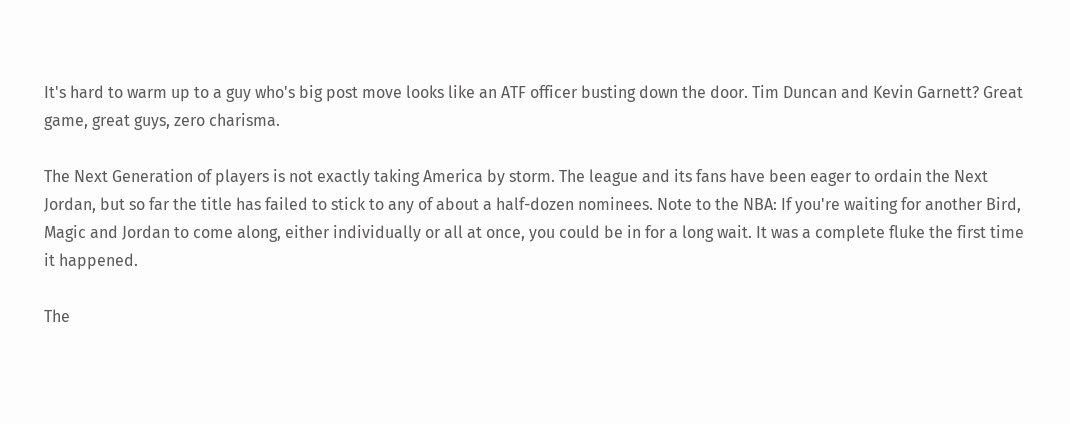It's hard to warm up to a guy who's big post move looks like an ATF officer busting down the door. Tim Duncan and Kevin Garnett? Great game, great guys, zero charisma.

The Next Generation of players is not exactly taking America by storm. The league and its fans have been eager to ordain the Next Jordan, but so far the title has failed to stick to any of about a half-dozen nominees. Note to the NBA: If you're waiting for another Bird, Magic and Jordan to come along, either individually or all at once, you could be in for a long wait. It was a complete fluke the first time it happened.

The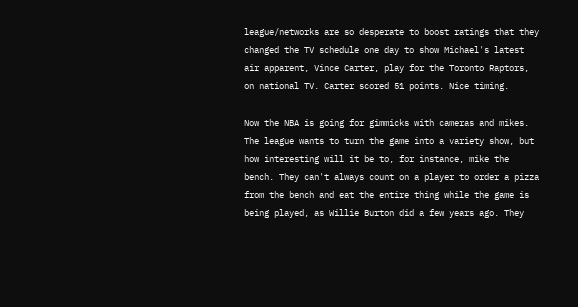league/networks are so desperate to boost ratings that they changed the TV schedule one day to show Michael's latest air apparent, Vince Carter, play for the Toronto Raptors, on national TV. Carter scored 51 points. Nice timing.

Now the NBA is going for gimmicks with cameras and mikes. The league wants to turn the game into a variety show, but how interesting will it be to, for instance, mike the bench. They can't always count on a player to order a pizza from the bench and eat the entire thing while the game is being played, as Willie Burton did a few years ago. They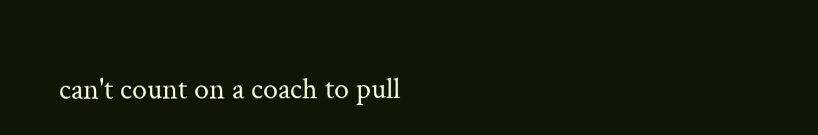can't count on a coach to pull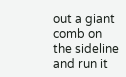out a giant comb on the sideline and run it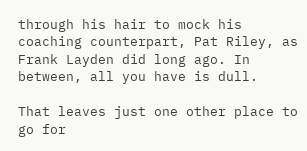through his hair to mock his coaching counterpart, Pat Riley, as Frank Layden did long ago. In between, all you have is dull.

That leaves just one other place to go for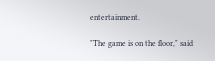entertainment.

"The game is on the floor," said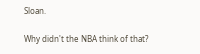Sloan.

Why didn't the NBA think of that?